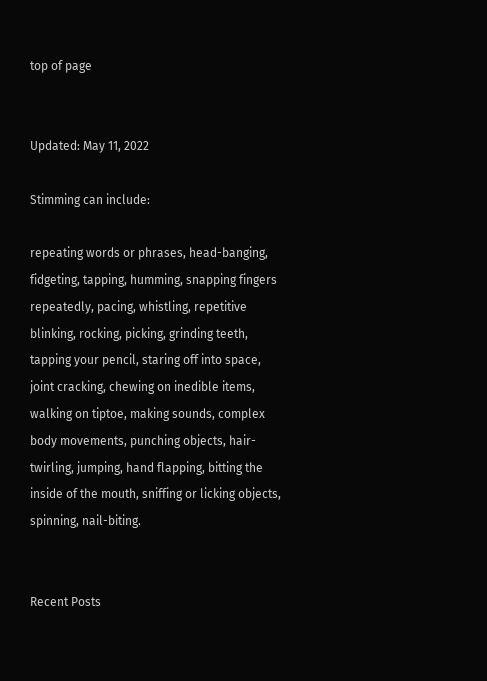top of page


Updated: May 11, 2022

Stimming can include:

repeating words or phrases, head-banging, fidgeting, tapping, humming, snapping fingers repeatedly, pacing, whistling, repetitive blinking, rocking, picking, grinding teeth, tapping your pencil, staring off into space, joint cracking, chewing on inedible items, walking on tiptoe, making sounds, complex body movements, punching objects, hair-twirling, jumping, hand flapping, bitting the inside of the mouth, sniffing or licking objects, spinning, nail-biting.


Recent Posts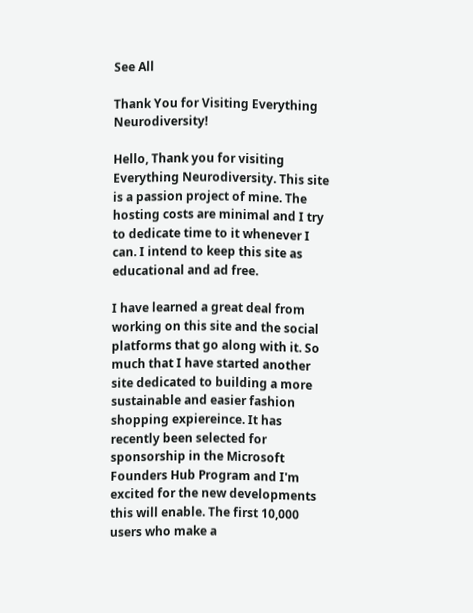See All

Thank You for Visiting Everything Neurodiversity!

Hello, Thank you for visiting Everything Neurodiversity. This site is a passion project of mine. The hosting costs are minimal and I try to dedicate time to it whenever I can. I intend to keep this site as educational and ad free.

I have learned a great deal from working on this site and the social platforms that go along with it. So much that I have started another site dedicated to building a more sustainable and easier fashion shopping expiereince. It has recently been selected for sponsorship in the Microsoft Founders Hub Program and I'm excited for the new developments this will enable. The first 10,000 users who make a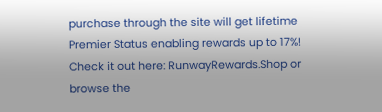purchase through the site will get lifetime Premier Status enabling rewards up to 17%! Check it out here: RunwayRewards.Shop or browse the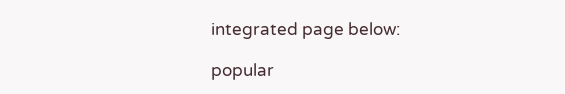integrated page below:

popular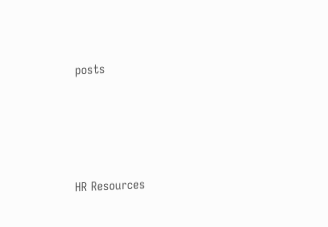posts




HR Resources